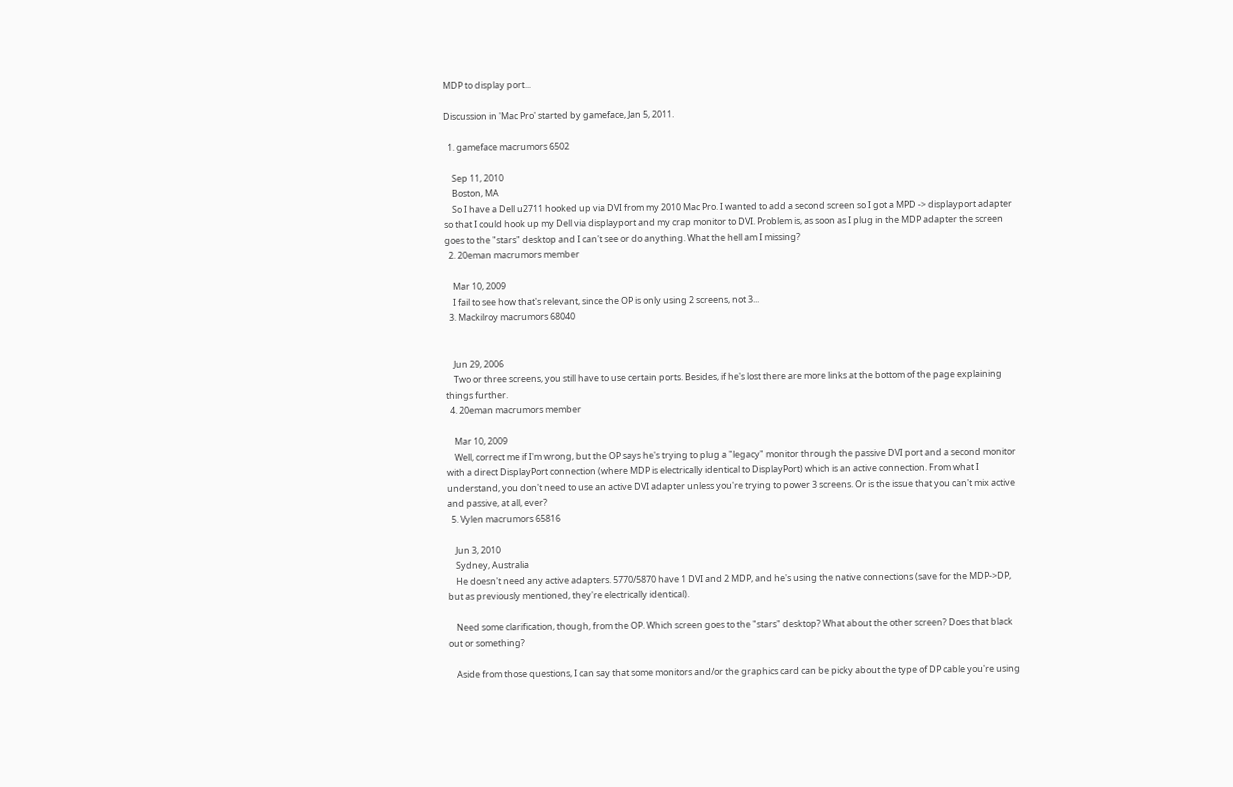MDP to display port...

Discussion in 'Mac Pro' started by gameface, Jan 5, 2011.

  1. gameface macrumors 6502

    Sep 11, 2010
    Boston, MA
    So I have a Dell u2711 hooked up via DVI from my 2010 Mac Pro. I wanted to add a second screen so I got a MPD -> displayport adapter so that I could hook up my Dell via displayport and my crap monitor to DVI. Problem is, as soon as I plug in the MDP adapter the screen goes to the "stars" desktop and I can't see or do anything. What the hell am I missing?
  2. 20eman macrumors member

    Mar 10, 2009
    I fail to see how that's relevant, since the OP is only using 2 screens, not 3...
  3. Mackilroy macrumors 68040


    Jun 29, 2006
    Two or three screens, you still have to use certain ports. Besides, if he's lost there are more links at the bottom of the page explaining things further.
  4. 20eman macrumors member

    Mar 10, 2009
    Well, correct me if I'm wrong, but the OP says he's trying to plug a "legacy" monitor through the passive DVI port and a second monitor with a direct DisplayPort connection (where MDP is electrically identical to DisplayPort) which is an active connection. From what I understand, you don't need to use an active DVI adapter unless you're trying to power 3 screens. Or is the issue that you can't mix active and passive, at all, ever?
  5. Vylen macrumors 65816

    Jun 3, 2010
    Sydney, Australia
    He doesn't need any active adapters. 5770/5870 have 1 DVI and 2 MDP, and he's using the native connections (save for the MDP->DP, but as previously mentioned, they're electrically identical).

    Need some clarification, though, from the OP. Which screen goes to the "stars" desktop? What about the other screen? Does that black out or something?

    Aside from those questions, I can say that some monitors and/or the graphics card can be picky about the type of DP cable you're using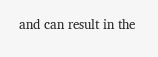and can result in the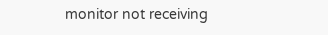monitor not receiving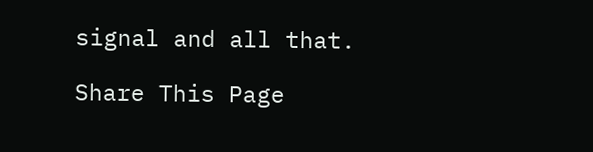signal and all that.

Share This Page